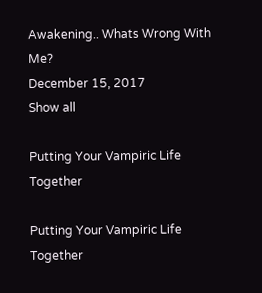Awakening.. Whats Wrong With Me?
December 15, 2017
Show all

Putting Your Vampiric Life Together

Putting Your Vampiric Life Together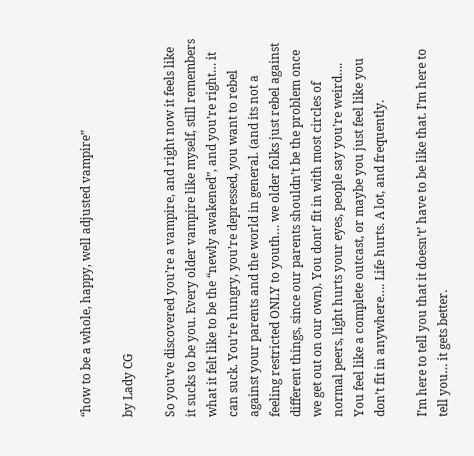“how to be a whole, happy, well adjusted vampire”

by Lady CG

So you’ve discovered you’re a vampire, and right now it feels like it sucks to be you. Every older vampire like myself, still remembers what it felt like to be the “newly awakened”, and you’re right… it can suck. You’re hungry, you’re depressed, you want to rebel against your parents and the world in general. (and its not a feeling restricted ONLY to youth… we older folks just rebel against different things, since our parents shouldn’t be the problem once we get out on our own). You dont’ fit in with most circles of normal peers, light hurts your eyes, people say you’re weird…. You feel like a complete outcast, or maybe you just feel like you don’t fit in anywhere…. Life hurts. A lot, and frequently.

I’m here to tell you that it doesn’t’ have to be like that. I’m here to tell you… it gets better.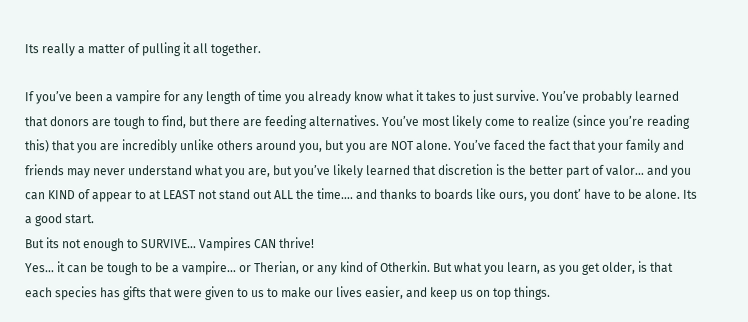Its really a matter of pulling it all together.

If you’ve been a vampire for any length of time you already know what it takes to just survive. You’ve probably learned that donors are tough to find, but there are feeding alternatives. You’ve most likely come to realize (since you’re reading this) that you are incredibly unlike others around you, but you are NOT alone. You’ve faced the fact that your family and friends may never understand what you are, but you’ve likely learned that discretion is the better part of valor… and you can KIND of appear to at LEAST not stand out ALL the time…. and thanks to boards like ours, you dont’ have to be alone. Its a good start.
But its not enough to SURVIVE… Vampires CAN thrive!
Yes… it can be tough to be a vampire… or Therian, or any kind of Otherkin. But what you learn, as you get older, is that each species has gifts that were given to us to make our lives easier, and keep us on top things.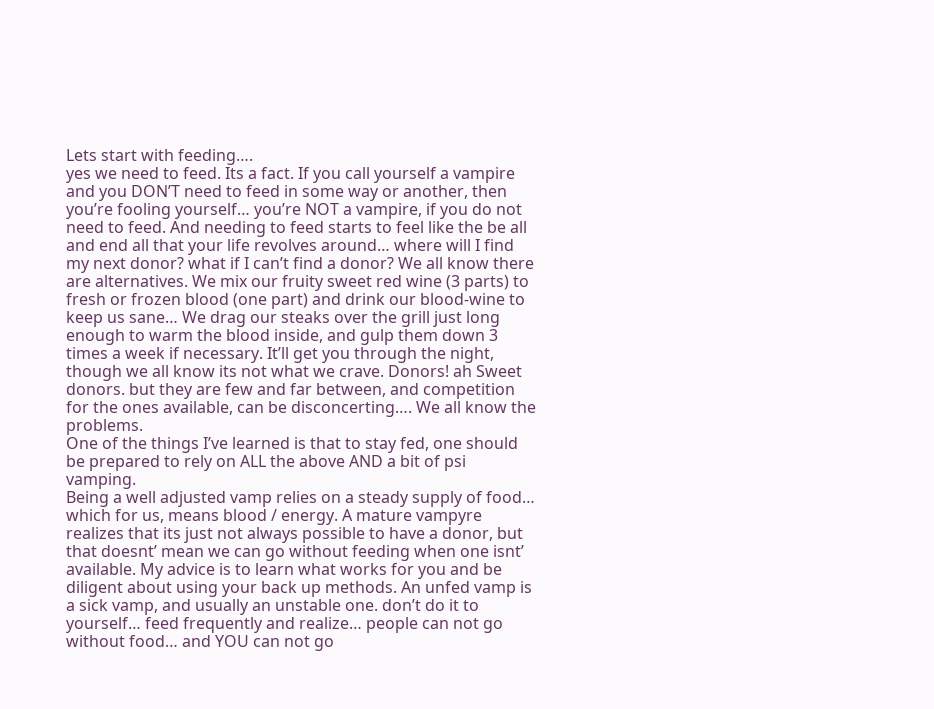Lets start with feeding….
yes we need to feed. Its a fact. If you call yourself a vampire and you DON’T need to feed in some way or another, then you’re fooling yourself… you’re NOT a vampire, if you do not need to feed. And needing to feed starts to feel like the be all and end all that your life revolves around… where will I find my next donor? what if I can’t find a donor? We all know there are alternatives. We mix our fruity sweet red wine (3 parts) to fresh or frozen blood (one part) and drink our blood-wine to keep us sane… We drag our steaks over the grill just long enough to warm the blood inside, and gulp them down 3 times a week if necessary. It’ll get you through the night, though we all know its not what we crave. Donors! ah Sweet donors. but they are few and far between, and competition for the ones available, can be disconcerting…. We all know the problems.
One of the things I’ve learned is that to stay fed, one should be prepared to rely on ALL the above AND a bit of psi vamping.
Being a well adjusted vamp relies on a steady supply of food… which for us, means blood / energy. A mature vampyre realizes that its just not always possible to have a donor, but that doesnt’ mean we can go without feeding when one isnt’ available. My advice is to learn what works for you and be diligent about using your back up methods. An unfed vamp is a sick vamp, and usually an unstable one. don’t do it to yourself… feed frequently and realize… people can not go without food… and YOU can not go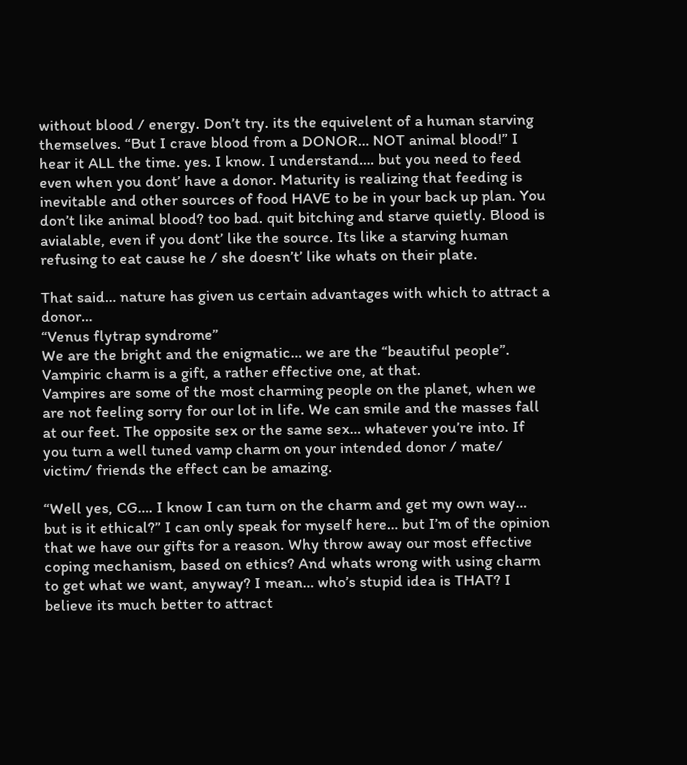without blood / energy. Don’t try. its the equivelent of a human starving themselves. “But I crave blood from a DONOR… NOT animal blood!” I hear it ALL the time. yes. I know. I understand…. but you need to feed even when you dont’ have a donor. Maturity is realizing that feeding is inevitable and other sources of food HAVE to be in your back up plan. You don’t like animal blood? too bad. quit bitching and starve quietly. Blood is avialable, even if you dont’ like the source. Its like a starving human refusing to eat cause he / she doesn’t’ like whats on their plate.

That said… nature has given us certain advantages with which to attract a donor…
“Venus flytrap syndrome”
We are the bright and the enigmatic… we are the “beautiful people”. Vampiric charm is a gift, a rather effective one, at that.
Vampires are some of the most charming people on the planet, when we are not feeling sorry for our lot in life. We can smile and the masses fall at our feet. The opposite sex or the same sex… whatever you’re into. If you turn a well tuned vamp charm on your intended donor / mate/ victim/ friends the effect can be amazing.

“Well yes, CG…. I know I can turn on the charm and get my own way… but is it ethical?” I can only speak for myself here… but I’m of the opinion that we have our gifts for a reason. Why throw away our most effective coping mechanism, based on ethics? And whats wrong with using charm to get what we want, anyway? I mean… who’s stupid idea is THAT? I believe its much better to attract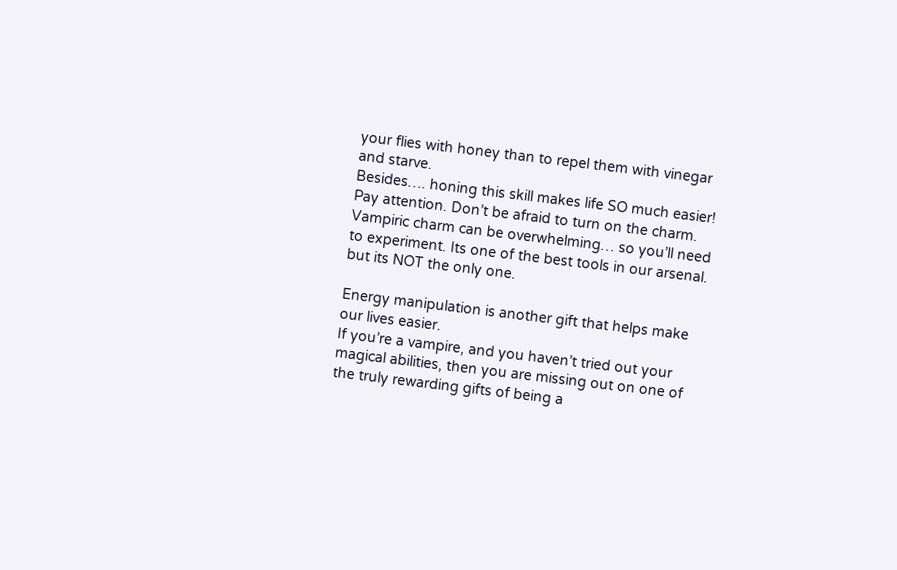your flies with honey than to repel them with vinegar and starve.
Besides…. honing this skill makes life SO much easier! Pay attention. Don’t be afraid to turn on the charm. Vampiric charm can be overwhelming… so you’ll need to experiment. Its one of the best tools in our arsenal. but its NOT the only one.

Energy manipulation is another gift that helps make our lives easier.
If you’re a vampire, and you haven’t tried out your magical abilities, then you are missing out on one of the truly rewarding gifts of being a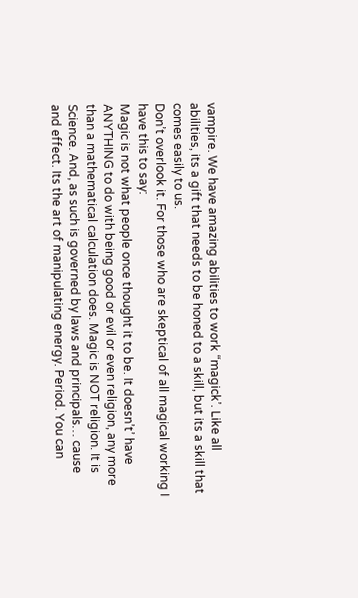vampire. We have amazing abilities to work “magick’. Like all abilities, its a gift that needs to be honed to a skill, but its a skill that comes easily to us.
Don’t overlook it. For those who are skeptical of all magical working I have this to say:
Magic is not what people once thought it to be. It doesn’t’ have ANYTHING to do with being good or evil or even religion, any more than a mathematical calculation does. Magic is NOT religion. It is Science. And, as such is governed by laws and principals… cause and effect. Its the art of manipulating energy. Period. You can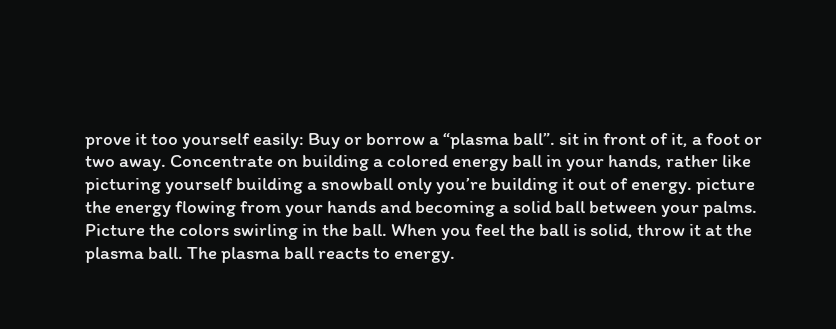prove it too yourself easily: Buy or borrow a “plasma ball”. sit in front of it, a foot or two away. Concentrate on building a colored energy ball in your hands, rather like picturing yourself building a snowball only you’re building it out of energy. picture the energy flowing from your hands and becoming a solid ball between your palms. Picture the colors swirling in the ball. When you feel the ball is solid, throw it at the plasma ball. The plasma ball reacts to energy.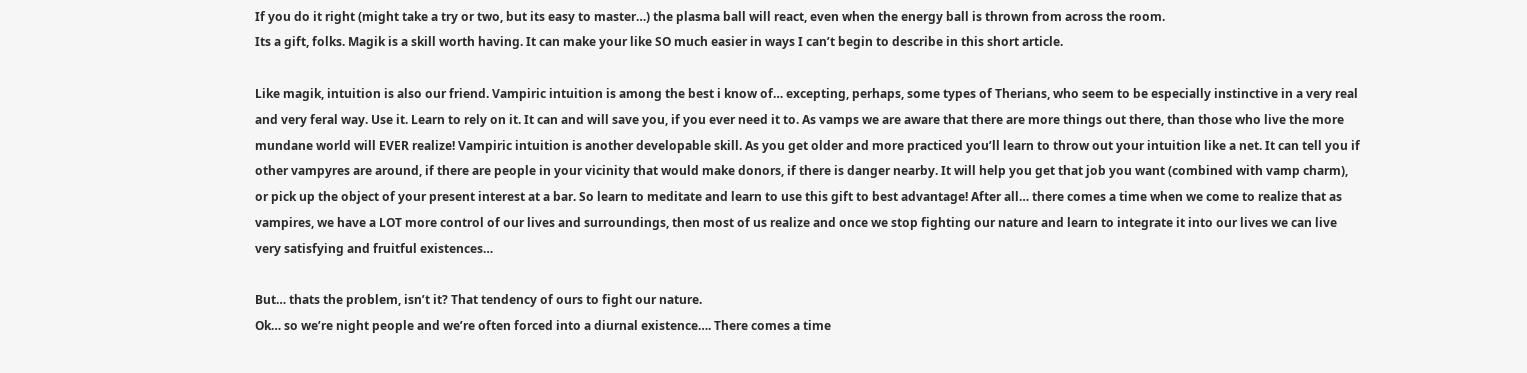If you do it right (might take a try or two, but its easy to master…) the plasma ball will react, even when the energy ball is thrown from across the room.
Its a gift, folks. Magik is a skill worth having. It can make your like SO much easier in ways I can’t begin to describe in this short article.

Like magik, intuition is also our friend. Vampiric intuition is among the best i know of… excepting, perhaps, some types of Therians, who seem to be especially instinctive in a very real and very feral way. Use it. Learn to rely on it. It can and will save you, if you ever need it to. As vamps we are aware that there are more things out there, than those who live the more mundane world will EVER realize! Vampiric intuition is another developable skill. As you get older and more practiced you’ll learn to throw out your intuition like a net. It can tell you if other vampyres are around, if there are people in your vicinity that would make donors, if there is danger nearby. It will help you get that job you want (combined with vamp charm), or pick up the object of your present interest at a bar. So learn to meditate and learn to use this gift to best advantage! After all… there comes a time when we come to realize that as vampires, we have a LOT more control of our lives and surroundings, then most of us realize and once we stop fighting our nature and learn to integrate it into our lives we can live very satisfying and fruitful existences…

But… thats the problem, isn’t it? That tendency of ours to fight our nature.
Ok… so we’re night people and we’re often forced into a diurnal existence…. There comes a time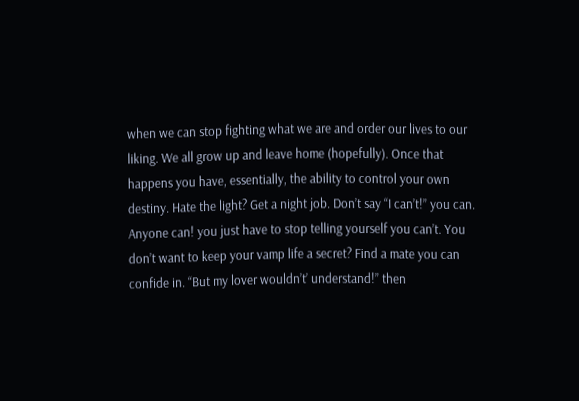when we can stop fighting what we are and order our lives to our liking. We all grow up and leave home (hopefully). Once that happens you have, essentially, the ability to control your own destiny. Hate the light? Get a night job. Don’t say “I can’t!” you can. Anyone can! you just have to stop telling yourself you can’t. You don’t want to keep your vamp life a secret? Find a mate you can confide in. “But my lover wouldn’t’ understand!” then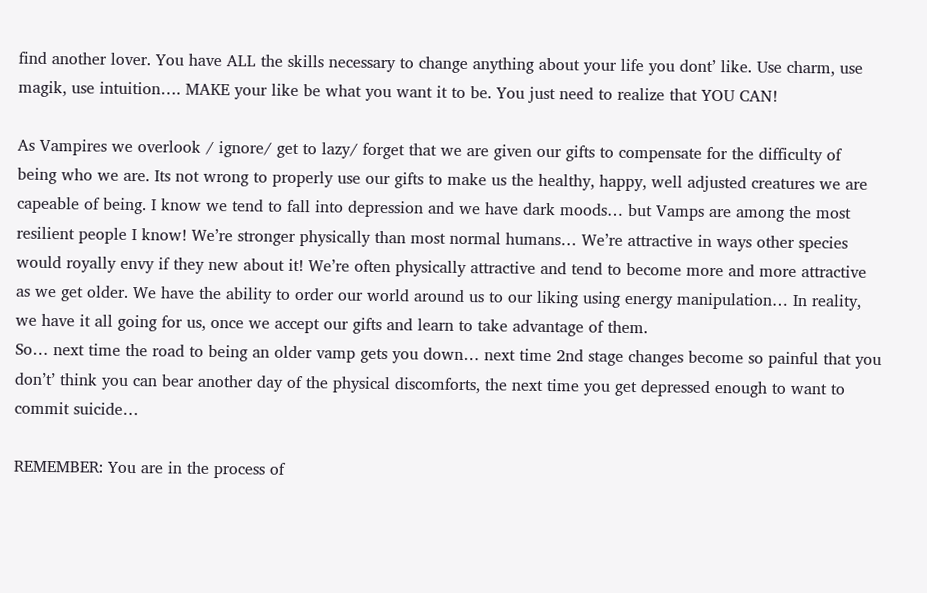find another lover. You have ALL the skills necessary to change anything about your life you dont’ like. Use charm, use magik, use intuition…. MAKE your like be what you want it to be. You just need to realize that YOU CAN!

As Vampires we overlook / ignore/ get to lazy/ forget that we are given our gifts to compensate for the difficulty of being who we are. Its not wrong to properly use our gifts to make us the healthy, happy, well adjusted creatures we are capeable of being. I know we tend to fall into depression and we have dark moods… but Vamps are among the most resilient people I know! We’re stronger physically than most normal humans… We’re attractive in ways other species would royally envy if they new about it! We’re often physically attractive and tend to become more and more attractive as we get older. We have the ability to order our world around us to our liking using energy manipulation… In reality, we have it all going for us, once we accept our gifts and learn to take advantage of them.
So… next time the road to being an older vamp gets you down… next time 2nd stage changes become so painful that you don’t’ think you can bear another day of the physical discomforts, the next time you get depressed enough to want to commit suicide…

REMEMBER: You are in the process of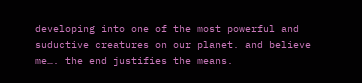developing into one of the most powerful and suductive creatures on our planet. and believe me…. the end justifies the means.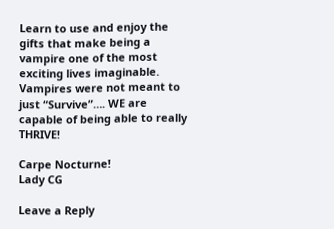Learn to use and enjoy the gifts that make being a vampire one of the most exciting lives imaginable.
Vampires were not meant to just “Survive”…. WE are capable of being able to really THRIVE!

Carpe Nocturne!
Lady CG

Leave a Reply